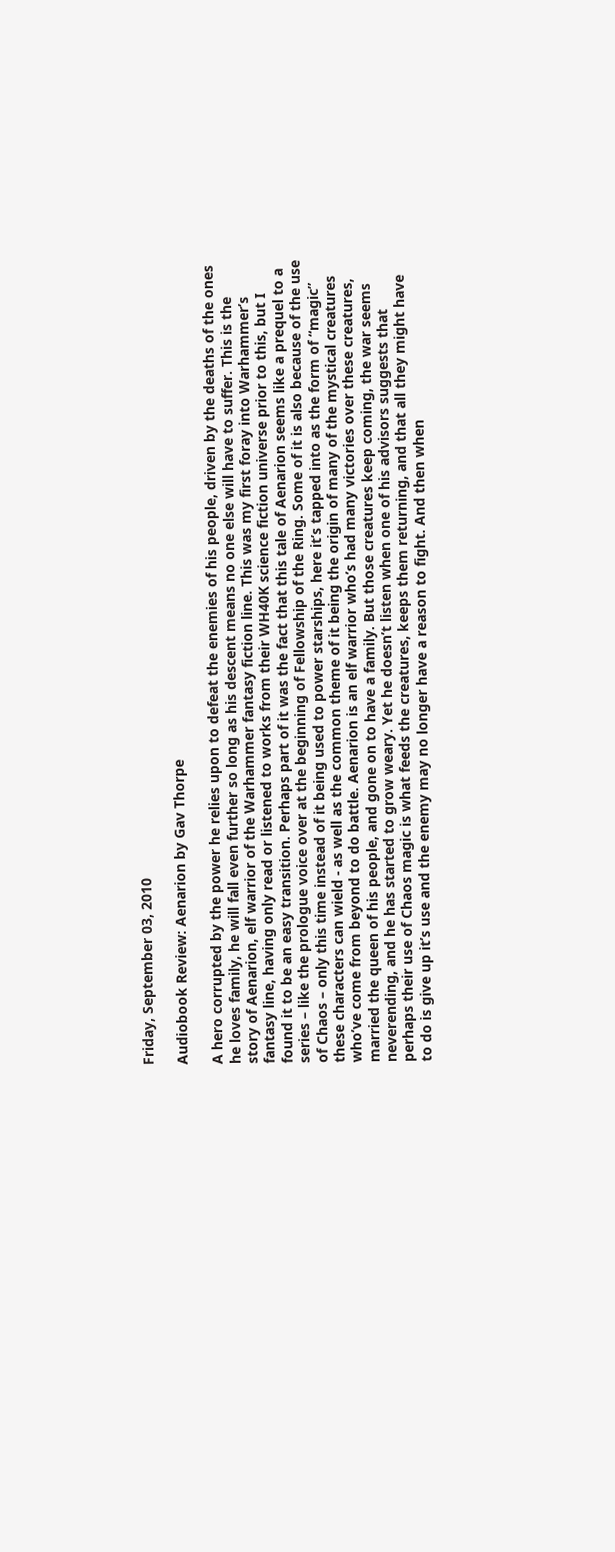Friday, September 03, 2010

Audiobook Review: Aenarion by Gav Thorpe

A hero corrupted by the power he relies upon to defeat the enemies of his people, driven by the deaths of the ones he loves family, he will fall even further so long as his descent means no one else will have to suffer. This is the story of Aenarion, elf warrior of the Warhammer fantasy fiction line. This was my first foray into Warhammer’s fantasy line, having only read or listened to works from their WH40K science fiction universe prior to this, but I found it to be an easy transition. Perhaps part of it was the fact that this tale of Aenarion seems like a prequel to a series – like the prologue voice over at the beginning of Fellowship of the Ring. Some of it is also because of the use of Chaos – only this time instead of it being used to power starships, here it’s tapped into as the form of “magic” these characters can wield - as well as the common theme of it being the origin of many of the mystical creatures who’ve come from beyond to do battle. Aenarion is an elf warrior who’s had many victories over these creatures, married the queen of his people, and gone on to have a family. But those creatures keep coming, the war seems neverending, and he has started to grow weary. Yet he doesn’t listen when one of his advisors suggests that perhaps their use of Chaos magic is what feeds the creatures, keeps them returning, and that all they might have to do is give up it’s use and the enemy may no longer have a reason to fight. And then when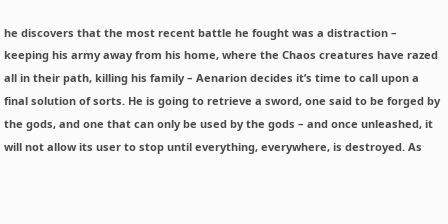he discovers that the most recent battle he fought was a distraction – keeping his army away from his home, where the Chaos creatures have razed all in their path, killing his family – Aenarion decides it’s time to call upon a final solution of sorts. He is going to retrieve a sword, one said to be forged by the gods, and one that can only be used by the gods – and once unleashed, it will not allow its user to stop until everything, everywhere, is destroyed. As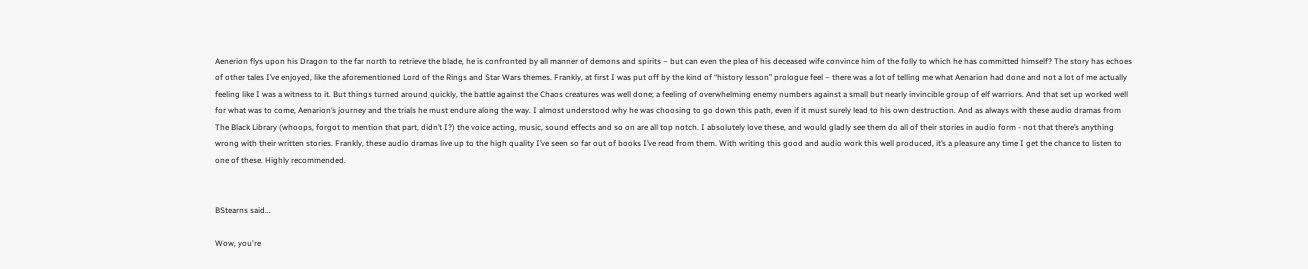Aenerion flys upon his Dragon to the far north to retrieve the blade, he is confronted by all manner of demons and spirits – but can even the plea of his deceased wife convince him of the folly to which he has committed himself? The story has echoes of other tales I’ve enjoyed, like the aforementioned Lord of the Rings and Star Wars themes. Frankly, at first I was put off by the kind of “history lesson” prologue feel – there was a lot of telling me what Aenarion had done and not a lot of me actually feeling like I was a witness to it. But things turned around quickly, the battle against the Chaos creatures was well done; a feeling of overwhelming enemy numbers against a small but nearly invincible group of elf warriors. And that set up worked well for what was to come, Aenarion’s journey and the trials he must endure along the way. I almost understood why he was choosing to go down this path, even if it must surely lead to his own destruction. And as always with these audio dramas from The Black Library (whoops, forgot to mention that part, didn’t I?) the voice acting, music, sound effects and so on are all top notch. I absolutely love these, and would gladly see them do all of their stories in audio form - not that there’s anything wrong with their written stories. Frankly, these audio dramas live up to the high quality I’ve seen so far out of books I’ve read from them. With writing this good and audio work this well produced, it’s a pleasure any time I get the chance to listen to one of these. Highly recommended.


BStearns said...

Wow, you're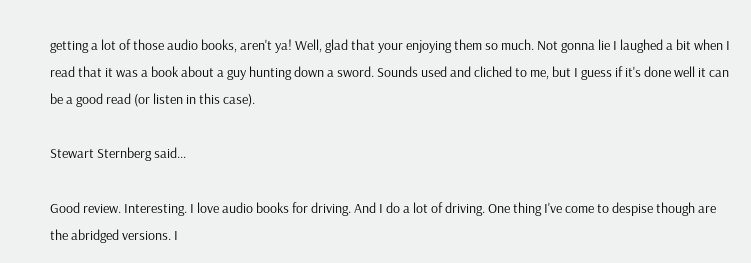getting a lot of those audio books, aren't ya! Well, glad that your enjoying them so much. Not gonna lie I laughed a bit when I read that it was a book about a guy hunting down a sword. Sounds used and cliched to me, but I guess if it's done well it can be a good read (or listen in this case).

Stewart Sternberg said...

Good review. Interesting. I love audio books for driving. And I do a lot of driving. One thing I've come to despise though are the abridged versions. I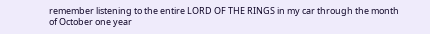remember listening to the entire LORD OF THE RINGS in my car through the month of October one year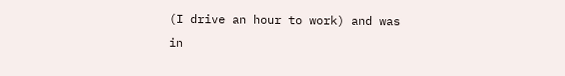(I drive an hour to work) and was in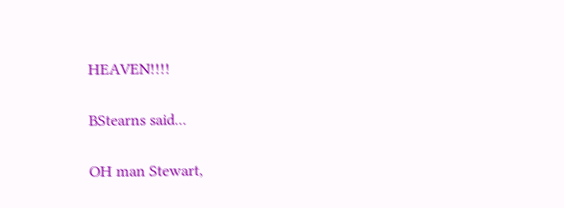HEAVEN!!!!

BStearns said...

OH man Stewart,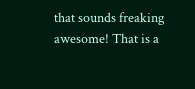that sounds freaking awesome! That is a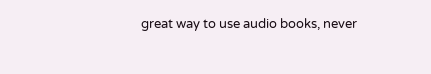great way to use audio books, never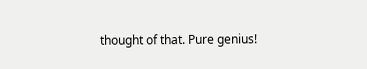thought of that. Pure genius!